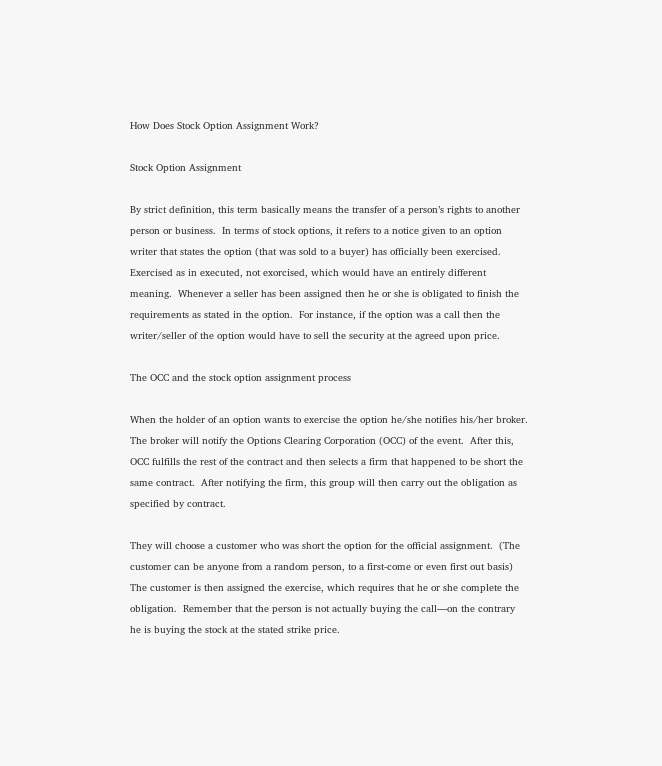How Does Stock Option Assignment Work?

Stock Option Assignment

By strict definition, this term basically means the transfer of a person’s rights to another person or business.  In terms of stock options, it refers to a notice given to an option writer that states the option (that was sold to a buyer) has officially been exercised.  Exercised as in executed, not exorcised, which would have an entirely different meaning.  Whenever a seller has been assigned then he or she is obligated to finish the requirements as stated in the option.  For instance, if the option was a call then the writer/seller of the option would have to sell the security at the agreed upon price.

The OCC and the stock option assignment process

When the holder of an option wants to exercise the option he/she notifies his/her broker. The broker will notify the Options Clearing Corporation (OCC) of the event.  After this, OCC fulfills the rest of the contract and then selects a firm that happened to be short the same contract.  After notifying the firm, this group will then carry out the obligation as specified by contract.

They will choose a customer who was short the option for the official assignment.  (The customer can be anyone from a random person, to a first-come or even first out basis)  The customer is then assigned the exercise, which requires that he or she complete the obligation.  Remember that the person is not actually buying the call—on the contrary he is buying the stock at the stated strike price.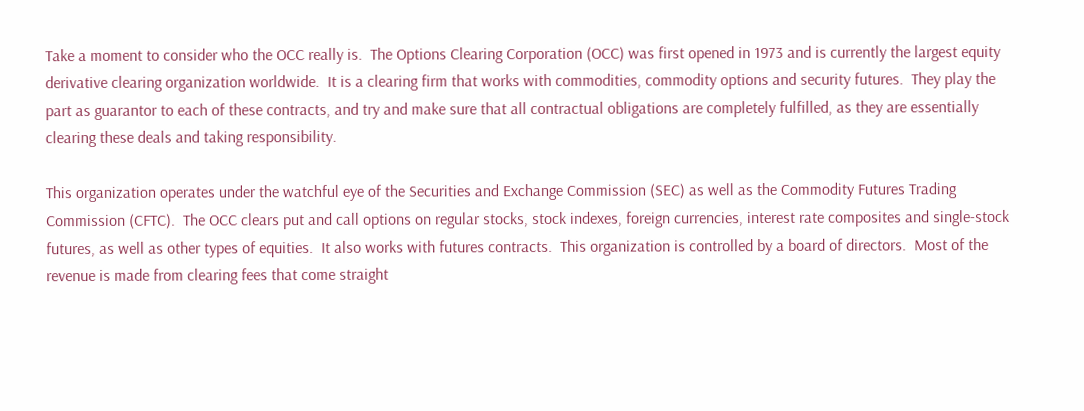Take a moment to consider who the OCC really is.  The Options Clearing Corporation (OCC) was first opened in 1973 and is currently the largest equity derivative clearing organization worldwide.  It is a clearing firm that works with commodities, commodity options and security futures.  They play the part as guarantor to each of these contracts, and try and make sure that all contractual obligations are completely fulfilled, as they are essentially clearing these deals and taking responsibility.

This organization operates under the watchful eye of the Securities and Exchange Commission (SEC) as well as the Commodity Futures Trading Commission (CFTC).  The OCC clears put and call options on regular stocks, stock indexes, foreign currencies, interest rate composites and single-stock futures, as well as other types of equities.  It also works with futures contracts.  This organization is controlled by a board of directors.  Most of the revenue is made from clearing fees that come straight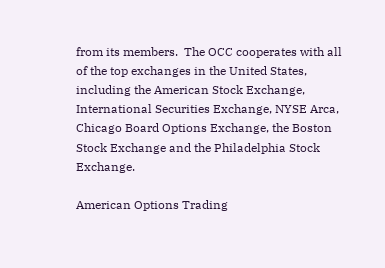from its members.  The OCC cooperates with all of the top exchanges in the United States, including the American Stock Exchange, International Securities Exchange, NYSE Arca, Chicago Board Options Exchange, the Boston Stock Exchange and the Philadelphia Stock Exchange.

American Options Trading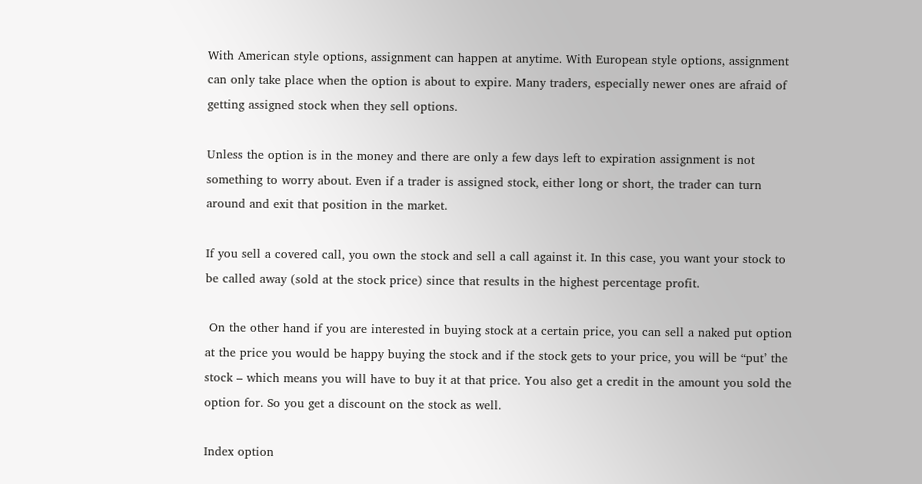With American style options, assignment can happen at anytime. With European style options, assignment can only take place when the option is about to expire. Many traders, especially newer ones are afraid of getting assigned stock when they sell options.

Unless the option is in the money and there are only a few days left to expiration assignment is not something to worry about. Even if a trader is assigned stock, either long or short, the trader can turn around and exit that position in the market.

If you sell a covered call, you own the stock and sell a call against it. In this case, you want your stock to be called away (sold at the stock price) since that results in the highest percentage profit.

 On the other hand if you are interested in buying stock at a certain price, you can sell a naked put option at the price you would be happy buying the stock and if the stock gets to your price, you will be “put’ the stock – which means you will have to buy it at that price. You also get a credit in the amount you sold the option for. So you get a discount on the stock as well.

Index option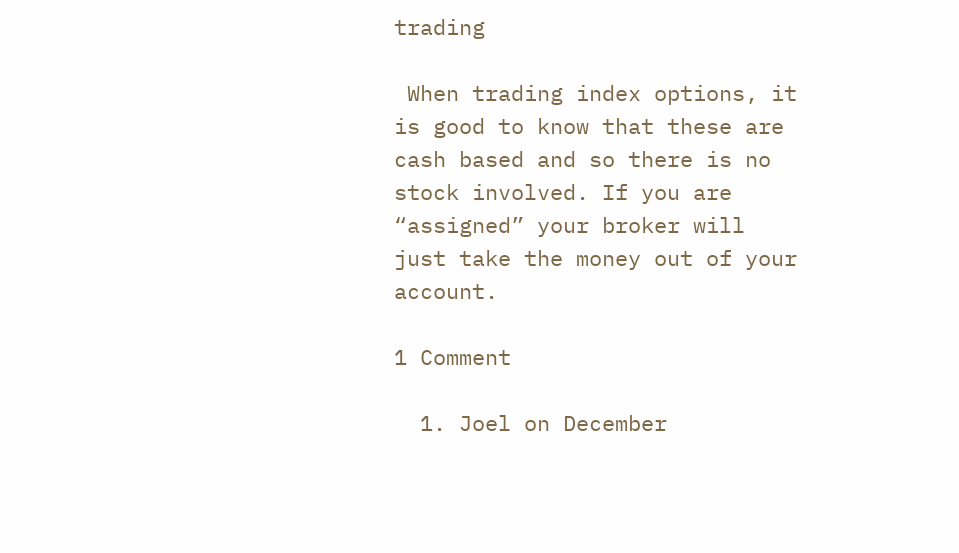trading

 When trading index options, it is good to know that these are cash based and so there is no stock involved. If you are “assigned” your broker will just take the money out of your account.

1 Comment

  1. Joel on December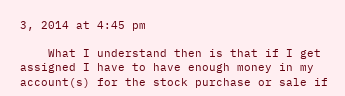3, 2014 at 4:45 pm

    What I understand then is that if I get assigned I have to have enough money in my account(s) for the stock purchase or sale if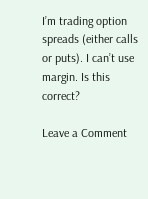I’m trading option spreads (either calls or puts). I can’t use margin. Is this correct?

Leave a Comment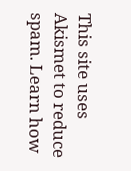This site uses Akismet to reduce spam. Learn how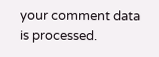your comment data is processed.